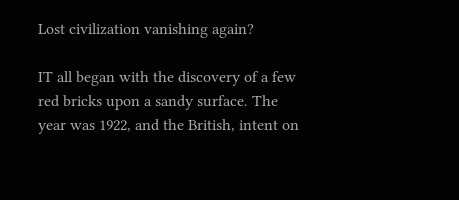Lost civilization vanishing again?

IT all began with the discovery of a few red bricks upon a sandy surface. The year was 1922, and the British, intent on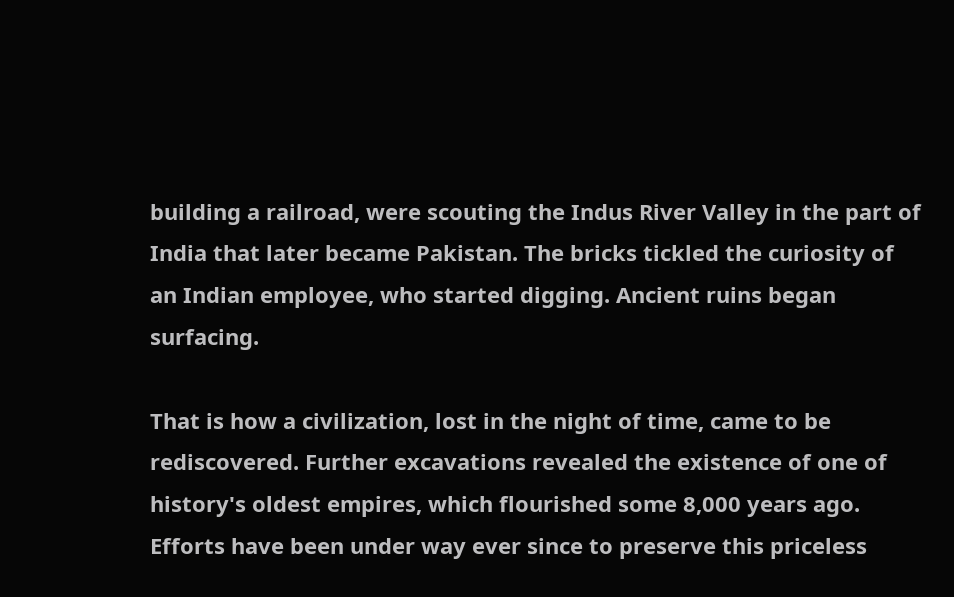building a railroad, were scouting the Indus River Valley in the part of India that later became Pakistan. The bricks tickled the curiosity of an Indian employee, who started digging. Ancient ruins began surfacing.

That is how a civilization, lost in the night of time, came to be rediscovered. Further excavations revealed the existence of one of history's oldest empires, which flourished some 8,000 years ago. Efforts have been under way ever since to preserve this priceless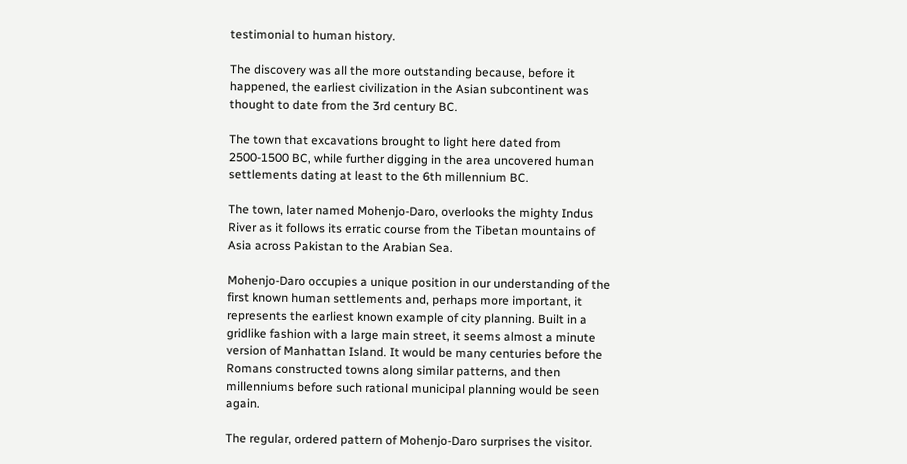testimonial to human history.

The discovery was all the more outstanding because, before it happened, the earliest civilization in the Asian subcontinent was thought to date from the 3rd century BC.

The town that excavations brought to light here dated from 2500-1500 BC, while further digging in the area uncovered human settlements dating at least to the 6th millennium BC.

The town, later named Mohenjo-Daro, overlooks the mighty Indus River as it follows its erratic course from the Tibetan mountains of Asia across Pakistan to the Arabian Sea.

Mohenjo-Daro occupies a unique position in our understanding of the first known human settlements and, perhaps more important, it represents the earliest known example of city planning. Built in a gridlike fashion with a large main street, it seems almost a minute version of Manhattan Island. It would be many centuries before the Romans constructed towns along similar patterns, and then millenniums before such rational municipal planning would be seen again.

The regular, ordered pattern of Mohenjo-Daro surprises the visitor.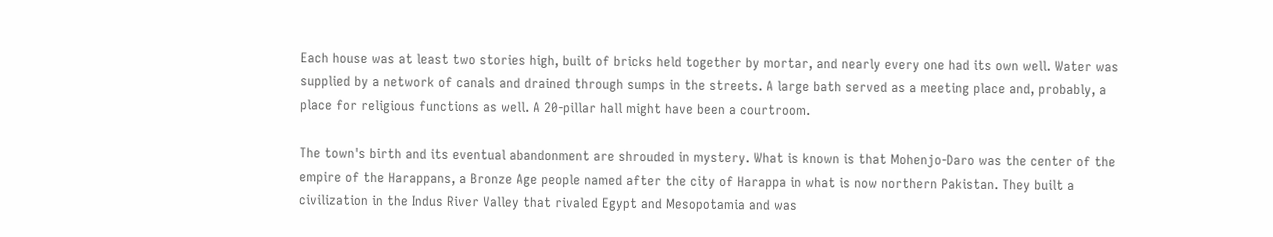Each house was at least two stories high, built of bricks held together by mortar, and nearly every one had its own well. Water was supplied by a network of canals and drained through sumps in the streets. A large bath served as a meeting place and, probably, a place for religious functions as well. A 20-pillar hall might have been a courtroom.

The town's birth and its eventual abandonment are shrouded in mystery. What is known is that Mohenjo-Daro was the center of the empire of the Harappans, a Bronze Age people named after the city of Harappa in what is now northern Pakistan. They built a civilization in the Indus River Valley that rivaled Egypt and Mesopotamia and was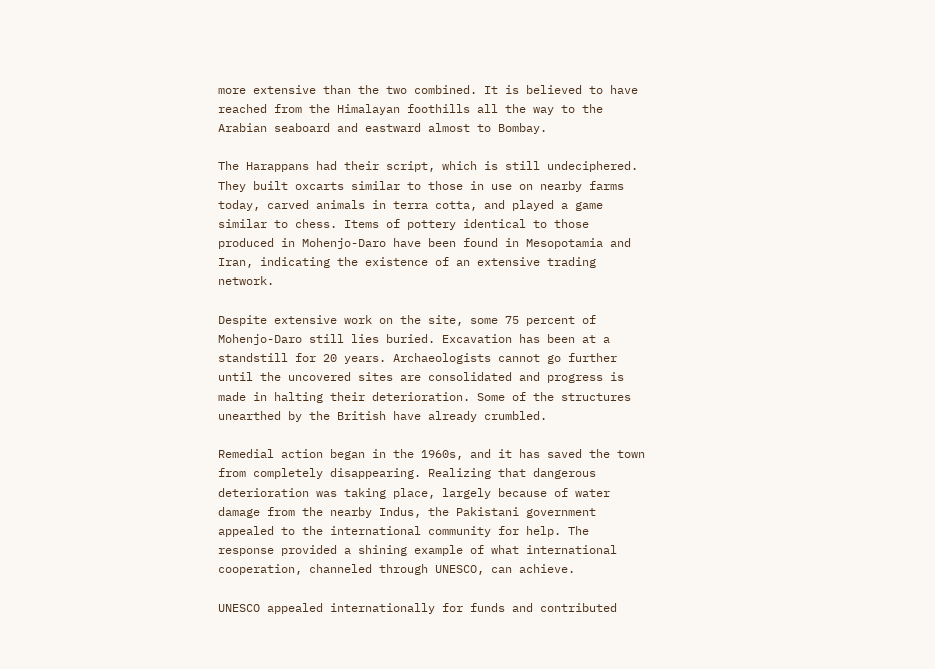more extensive than the two combined. It is believed to have reached from the Himalayan foothills all the way to the Arabian seaboard and eastward almost to Bombay.

The Harappans had their script, which is still undeciphered. They built oxcarts similar to those in use on nearby farms today, carved animals in terra cotta, and played a game similar to chess. Items of pottery identical to those produced in Mohenjo-Daro have been found in Mesopotamia and Iran, indicating the existence of an extensive trading network.

Despite extensive work on the site, some 75 percent of Mohenjo-Daro still lies buried. Excavation has been at a standstill for 20 years. Archaeologists cannot go further until the uncovered sites are consolidated and progress is made in halting their deterioration. Some of the structures unearthed by the British have already crumbled.

Remedial action began in the 1960s, and it has saved the town from completely disappearing. Realizing that dangerous deterioration was taking place, largely because of water damage from the nearby Indus, the Pakistani government appealed to the international community for help. The response provided a shining example of what international cooperation, channeled through UNESCO, can achieve.

UNESCO appealed internationally for funds and contributed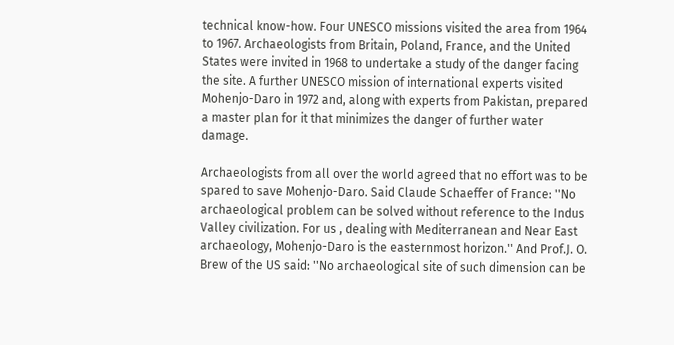technical know-how. Four UNESCO missions visited the area from 1964 to 1967. Archaeologists from Britain, Poland, France, and the United States were invited in 1968 to undertake a study of the danger facing the site. A further UNESCO mission of international experts visited Mohenjo-Daro in 1972 and, along with experts from Pakistan, prepared a master plan for it that minimizes the danger of further water damage.

Archaeologists from all over the world agreed that no effort was to be spared to save Mohenjo-Daro. Said Claude Schaeffer of France: ''No archaeological problem can be solved without reference to the Indus Valley civilization. For us , dealing with Mediterranean and Near East archaeology, Mohenjo-Daro is the easternmost horizon.'' And Prof.J. O. Brew of the US said: ''No archaeological site of such dimension can be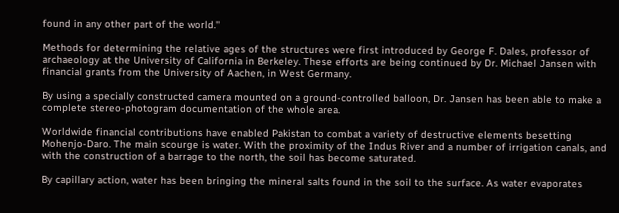found in any other part of the world.''

Methods for determining the relative ages of the structures were first introduced by George F. Dales, professor of archaeology at the University of California in Berkeley. These efforts are being continued by Dr. Michael Jansen with financial grants from the University of Aachen, in West Germany.

By using a specially constructed camera mounted on a ground-controlled balloon, Dr. Jansen has been able to make a complete stereo-photogram documentation of the whole area.

Worldwide financial contributions have enabled Pakistan to combat a variety of destructive elements besetting Mohenjo-Daro. The main scourge is water. With the proximity of the Indus River and a number of irrigation canals, and with the construction of a barrage to the north, the soil has become saturated.

By capillary action, water has been bringing the mineral salts found in the soil to the surface. As water evaporates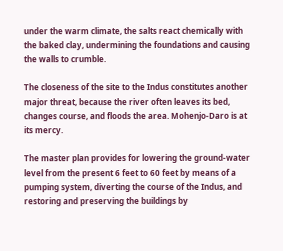under the warm climate, the salts react chemically with the baked clay, undermining the foundations and causing the walls to crumble.

The closeness of the site to the Indus constitutes another major threat, because the river often leaves its bed, changes course, and floods the area. Mohenjo-Daro is at its mercy.

The master plan provides for lowering the ground-water level from the present 6 feet to 60 feet by means of a pumping system, diverting the course of the Indus, and restoring and preserving the buildings by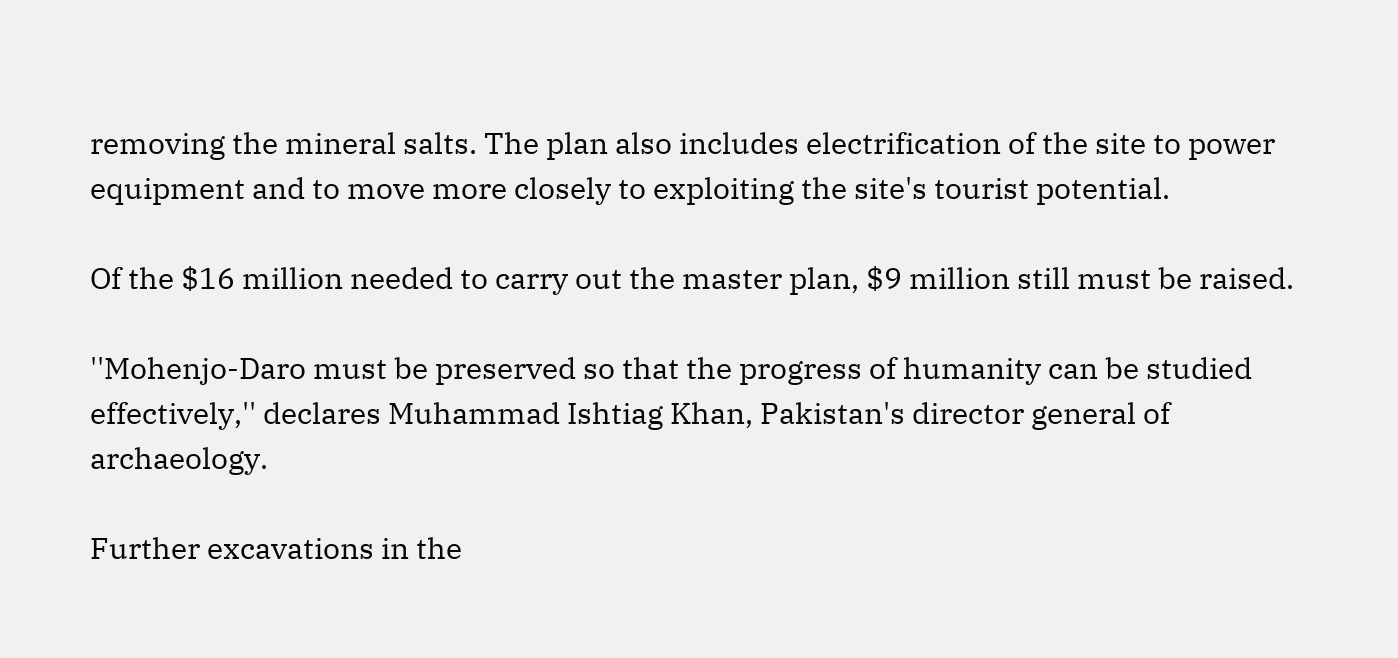removing the mineral salts. The plan also includes electrification of the site to power equipment and to move more closely to exploiting the site's tourist potential.

Of the $16 million needed to carry out the master plan, $9 million still must be raised.

''Mohenjo-Daro must be preserved so that the progress of humanity can be studied effectively,'' declares Muhammad Ishtiag Khan, Pakistan's director general of archaeology.

Further excavations in the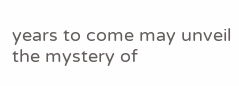years to come may unveil the mystery of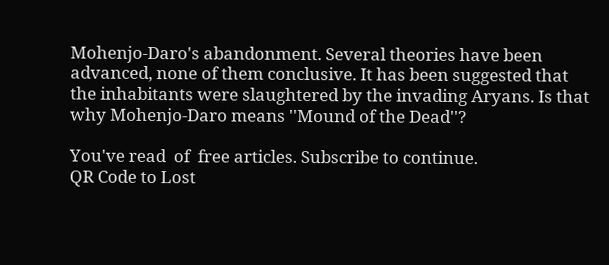Mohenjo-Daro's abandonment. Several theories have been advanced, none of them conclusive. It has been suggested that the inhabitants were slaughtered by the invading Aryans. Is that why Mohenjo-Daro means ''Mound of the Dead''?

You've read  of  free articles. Subscribe to continue.
QR Code to Lost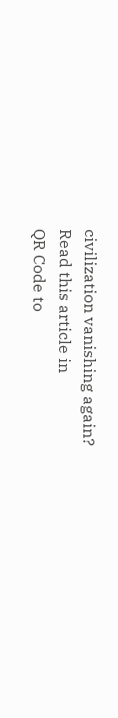civilization vanishing again?
Read this article in
QR Code to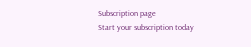Subscription page
Start your subscription today